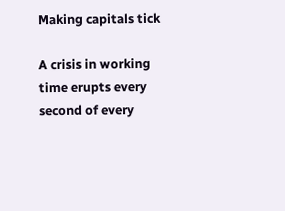Making capitals tick

A crisis in working time erupts every second of every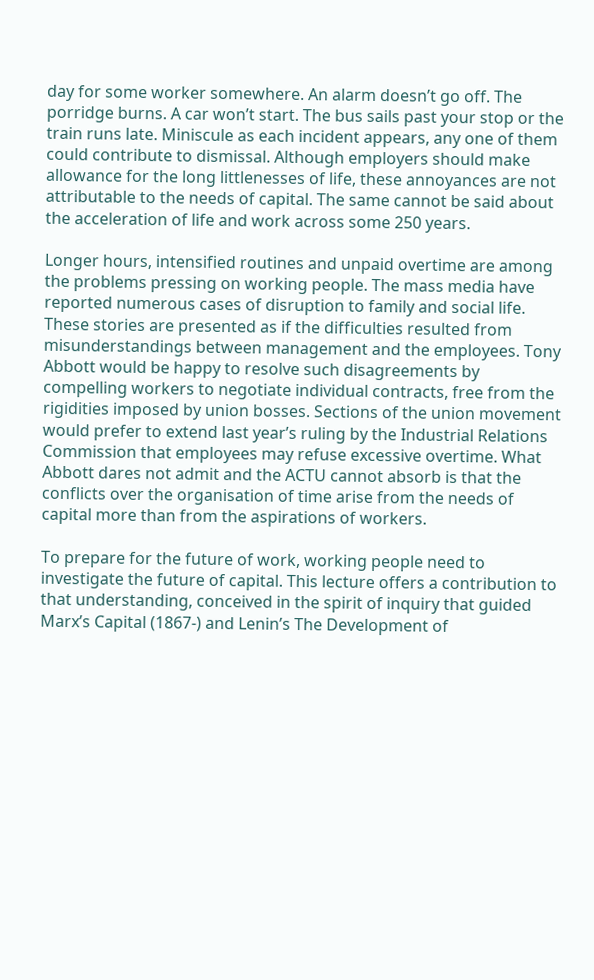day for some worker somewhere. An alarm doesn’t go off. The porridge burns. A car won’t start. The bus sails past your stop or the train runs late. Miniscule as each incident appears, any one of them could contribute to dismissal. Although employers should make allowance for the long littlenesses of life, these annoyances are not attributable to the needs of capital. The same cannot be said about the acceleration of life and work across some 250 years.

Longer hours, intensified routines and unpaid overtime are among the problems pressing on working people. The mass media have reported numerous cases of disruption to family and social life. These stories are presented as if the difficulties resulted from misunderstandings between management and the employees. Tony Abbott would be happy to resolve such disagreements by compelling workers to negotiate individual contracts, free from the rigidities imposed by union bosses. Sections of the union movement would prefer to extend last year’s ruling by the Industrial Relations Commission that employees may refuse excessive overtime. What Abbott dares not admit and the ACTU cannot absorb is that the conflicts over the organisation of time arise from the needs of capital more than from the aspirations of workers.

To prepare for the future of work, working people need to investigate the future of capital. This lecture offers a contribution to that understanding, conceived in the spirit of inquiry that guided Marx’s Capital (1867-) and Lenin’s The Development of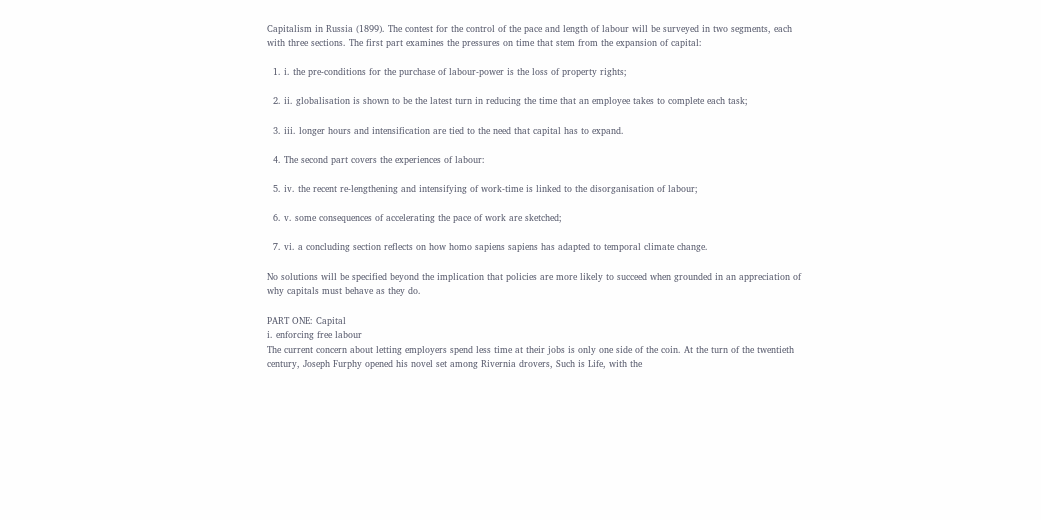Capitalism in Russia (1899). The contest for the control of the pace and length of labour will be surveyed in two segments, each with three sections. The first part examines the pressures on time that stem from the expansion of capital:

  1. i. the pre-conditions for the purchase of labour-power is the loss of property rights;

  2. ii. globalisation is shown to be the latest turn in reducing the time that an employee takes to complete each task;

  3. iii. longer hours and intensification are tied to the need that capital has to expand.

  4. The second part covers the experiences of labour:

  5. iv. the recent re-lengthening and intensifying of work-time is linked to the disorganisation of labour;

  6. v. some consequences of accelerating the pace of work are sketched;

  7. vi. a concluding section reflects on how homo sapiens sapiens has adapted to temporal climate change.

No solutions will be specified beyond the implication that policies are more likely to succeed when grounded in an appreciation of why capitals must behave as they do.

PART ONE: Capital
i. enforcing free labour
The current concern about letting employers spend less time at their jobs is only one side of the coin. At the turn of the twentieth century, Joseph Furphy opened his novel set among Rivernia drovers, Such is Life, with the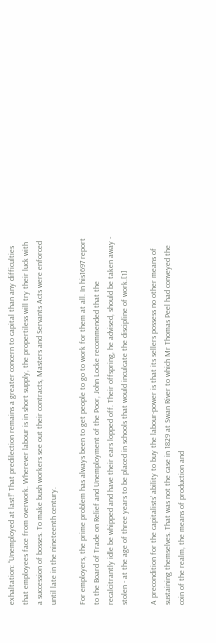exhaltation: “Unemployed at last!” That predilection remains a greater concern to capital than any difficulties that employees face from overwork. Wherever labour is in short supply, the propertiless will try their luck with a succession of bosses. To make bush workers see out their contracts, Masters and Servants Acts were enforced until late in the nineteenth century.

For employers, the prime problem has always been to get people to go to work for them at all. In his1697 report to the Board of Trade on Relief and Unemployment of the Poor, John Locke recommended that the recalcitrantly idle be whipped and have their ears lopped off. Their offspring, he advised, should be taken away - stolen - at the age of three years to be placed in schools that would inculcate the discipline of work.[1]

A precondition for the capitalists’ ability to buy the labour-power is that its sellers possess no other means of sustaining themselves. That was not the case in 1829 at Swan River to which Mr Thomas Peel had conveyed the coin of the realm, the means of production and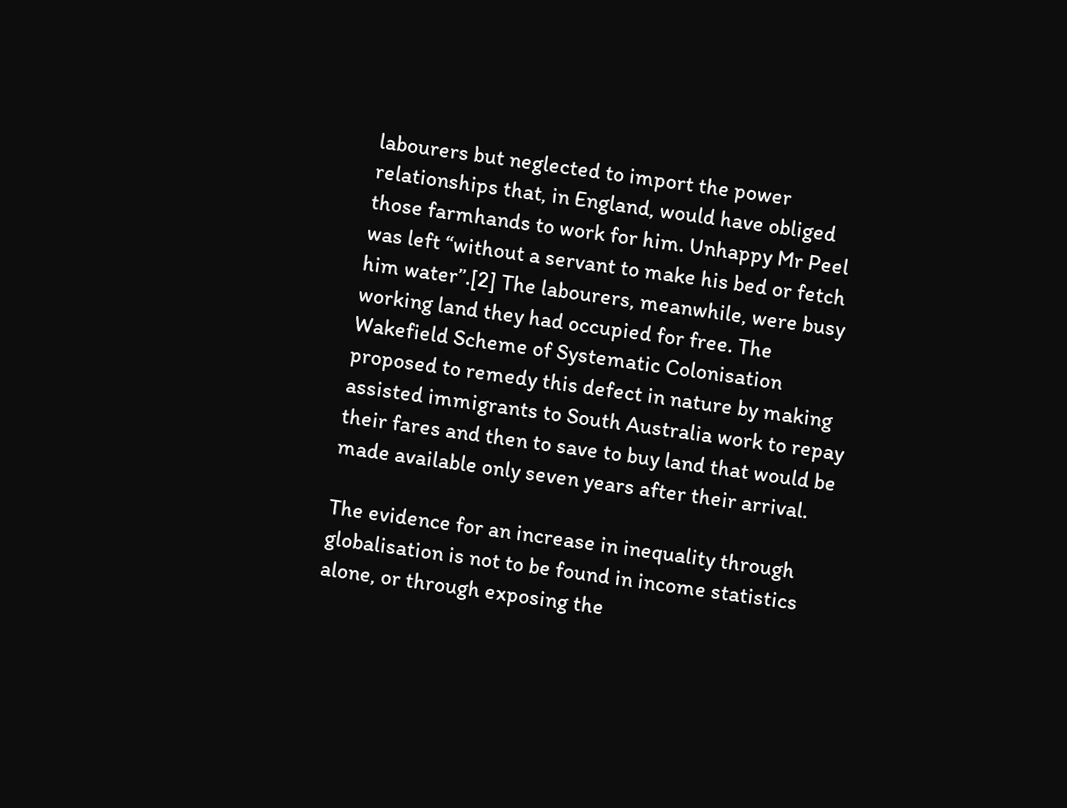labourers but neglected to import the power relationships that, in England, would have obliged those farmhands to work for him. Unhappy Mr Peel was left “without a servant to make his bed or fetch him water”.[2] The labourers, meanwhile, were busy working land they had occupied for free. The Wakefield Scheme of Systematic Colonisation proposed to remedy this defect in nature by making assisted immigrants to South Australia work to repay their fares and then to save to buy land that would be made available only seven years after their arrival.

The evidence for an increase in inequality through globalisation is not to be found in income statistics alone, or through exposing the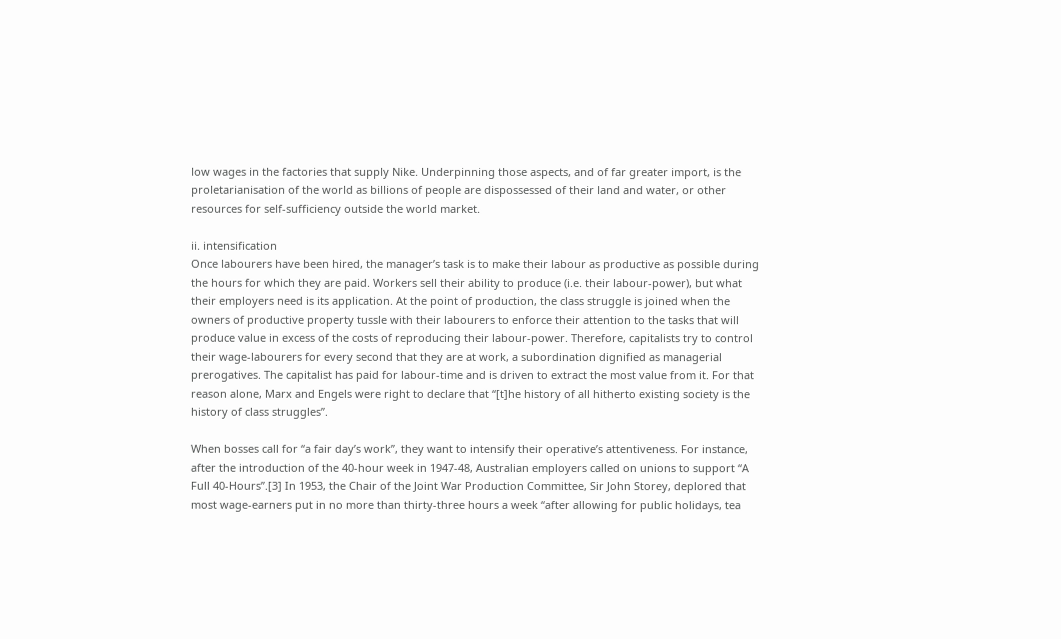low wages in the factories that supply Nike. Underpinning those aspects, and of far greater import, is the proletarianisation of the world as billions of people are dispossessed of their land and water, or other resources for self-sufficiency outside the world market.

ii. intensification
Once labourers have been hired, the manager’s task is to make their labour as productive as possible during the hours for which they are paid. Workers sell their ability to produce (i.e. their labour-power), but what their employers need is its application. At the point of production, the class struggle is joined when the owners of productive property tussle with their labourers to enforce their attention to the tasks that will produce value in excess of the costs of reproducing their labour-power. Therefore, capitalists try to control their wage-labourers for every second that they are at work, a subordination dignified as managerial prerogatives. The capitalist has paid for labour-time and is driven to extract the most value from it. For that reason alone, Marx and Engels were right to declare that “[t]he history of all hitherto existing society is the history of class struggles”.

When bosses call for “a fair day’s work”, they want to intensify their operative’s attentiveness. For instance, after the introduction of the 40-hour week in 1947-48, Australian employers called on unions to support “A Full 40-Hours”.[3] In 1953, the Chair of the Joint War Production Committee, Sir John Storey, deplored that most wage-earners put in no more than thirty-three hours a week “after allowing for public holidays, tea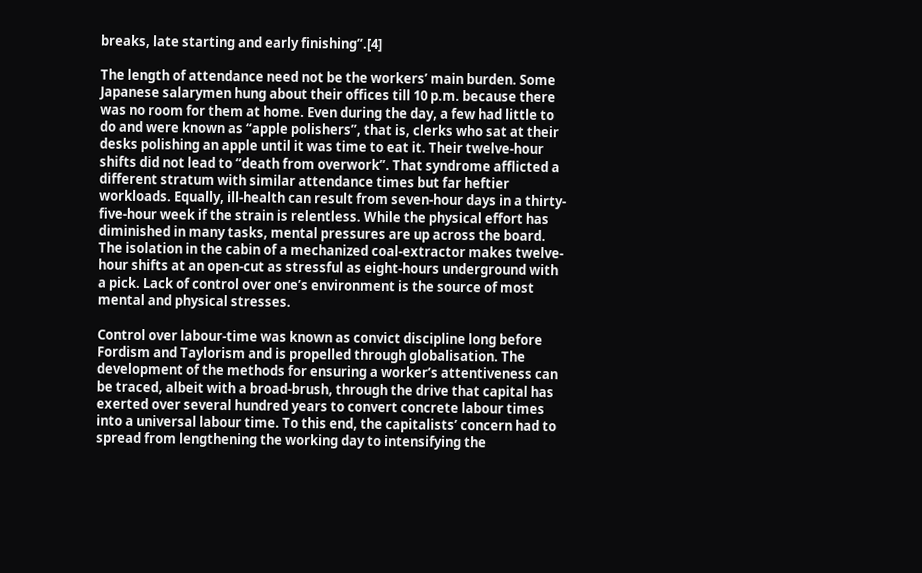breaks, late starting and early finishing”.[4]

The length of attendance need not be the workers’ main burden. Some Japanese salarymen hung about their offices till 10 p.m. because there was no room for them at home. Even during the day, a few had little to do and were known as “apple polishers”, that is, clerks who sat at their desks polishing an apple until it was time to eat it. Their twelve-hour shifts did not lead to “death from overwork”. That syndrome afflicted a different stratum with similar attendance times but far heftier workloads. Equally, ill-health can result from seven-hour days in a thirty-five-hour week if the strain is relentless. While the physical effort has diminished in many tasks, mental pressures are up across the board. The isolation in the cabin of a mechanized coal-extractor makes twelve-hour shifts at an open-cut as stressful as eight-hours underground with a pick. Lack of control over one’s environment is the source of most mental and physical stresses.

Control over labour-time was known as convict discipline long before Fordism and Taylorism and is propelled through globalisation. The development of the methods for ensuring a worker’s attentiveness can be traced, albeit with a broad-brush, through the drive that capital has exerted over several hundred years to convert concrete labour times into a universal labour time. To this end, the capitalists’ concern had to spread from lengthening the working day to intensifying the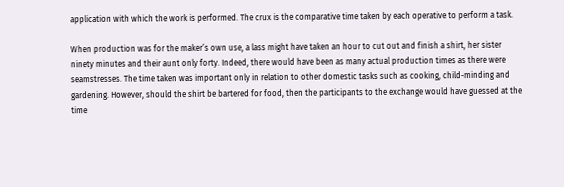application with which the work is performed. The crux is the comparative time taken by each operative to perform a task.

When production was for the maker’s own use, a lass might have taken an hour to cut out and finish a shirt, her sister ninety minutes and their aunt only forty. Indeed, there would have been as many actual production times as there were seamstresses. The time taken was important only in relation to other domestic tasks such as cooking, child-minding and gardening. However, should the shirt be bartered for food, then the participants to the exchange would have guessed at the time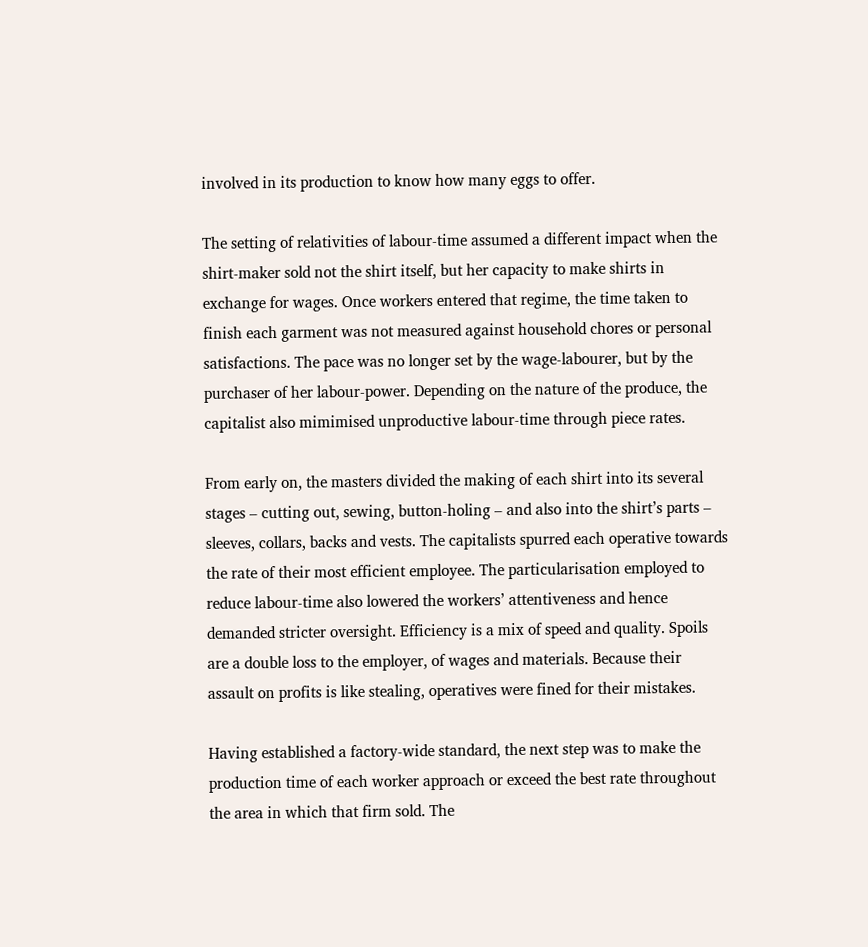involved in its production to know how many eggs to offer.

The setting of relativities of labour-time assumed a different impact when the shirt-maker sold not the shirt itself, but her capacity to make shirts in exchange for wages. Once workers entered that regime, the time taken to finish each garment was not measured against household chores or personal satisfactions. The pace was no longer set by the wage-labourer, but by the purchaser of her labour-power. Depending on the nature of the produce, the capitalist also mimimised unproductive labour-time through piece rates.

From early on, the masters divided the making of each shirt into its several stages – cutting out, sewing, button-holing – and also into the shirt’s parts – sleeves, collars, backs and vests. The capitalists spurred each operative towards the rate of their most efficient employee. The particularisation employed to reduce labour-time also lowered the workers’ attentiveness and hence demanded stricter oversight. Efficiency is a mix of speed and quality. Spoils are a double loss to the employer, of wages and materials. Because their assault on profits is like stealing, operatives were fined for their mistakes.

Having established a factory-wide standard, the next step was to make the production time of each worker approach or exceed the best rate throughout the area in which that firm sold. The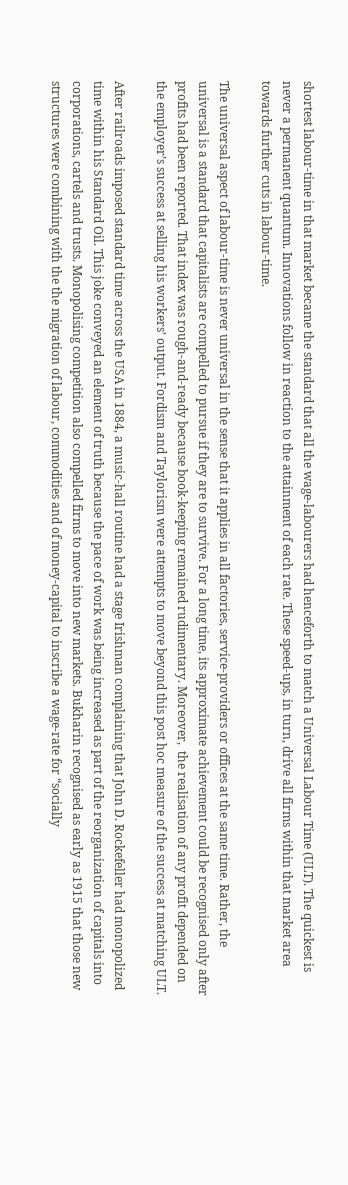shortest labour-time in that market became the standard that all the wage-labourers had henceforth to match a Universal Labour Time (ULT). The quickest is never a permanent quantum. Innovations follow in reaction to the attainment of each rate. These speed-ups, in turn, drive all firms within that market area towards further cuts in labour-time.

The universal aspect of labour-time is never universal in the sense that it applies in all factories, service-providers or offices at the same time. Rather, the universal is a standard that capitalists are compelled to pursue if they are to survive. For a long time, its approximate achievement could be recognised only after profits had been reported. That index was rough-and-ready because book-keeping remained rudimentary. Moreover,  the realisation of any profit depended on the employer’s success at selling his workers’ output. Fordism and Taylorism were attempts to move beyond this post hoc measure of the success at matching ULT.

After railroads imposed standard time across the USA in 1884, a music-hall routine had a stage Irishman complaining that John D. Rockefeller had monopolized time within his Standard Oil. This joke conveyed an element of truth because the pace of work was being increased as part of the reorganization of capitals into corporations, cartels and trusts. Monopolising competition also compelled firms to move into new markets. Bukharin recognised as early as 1915 that those new structures were combining with the the migration of labour, commodities and of money-capital to inscribe a wage-rate for “socially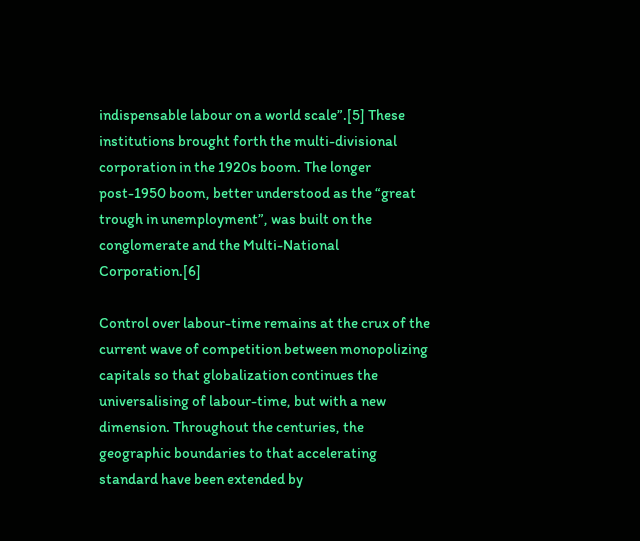indispensable labour on a world scale”.[5] These institutions brought forth the multi-divisional corporation in the 1920s boom. The longer post-1950 boom, better understood as the “great trough in unemployment”, was built on the conglomerate and the Multi-National Corporation.[6]

Control over labour-time remains at the crux of the current wave of competition between monopolizing capitals so that globalization continues the universalising of labour-time, but with a new dimension. Throughout the centuries, the geographic boundaries to that accelerating standard have been extended by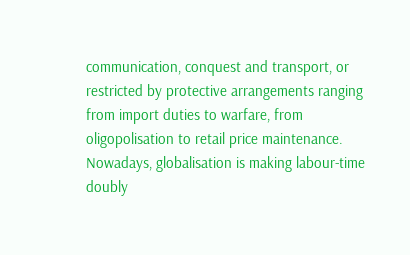communication, conquest and transport, or restricted by protective arrangements ranging from import duties to warfare, from oligopolisation to retail price maintenance. Nowadays, globalisation is making labour-time doubly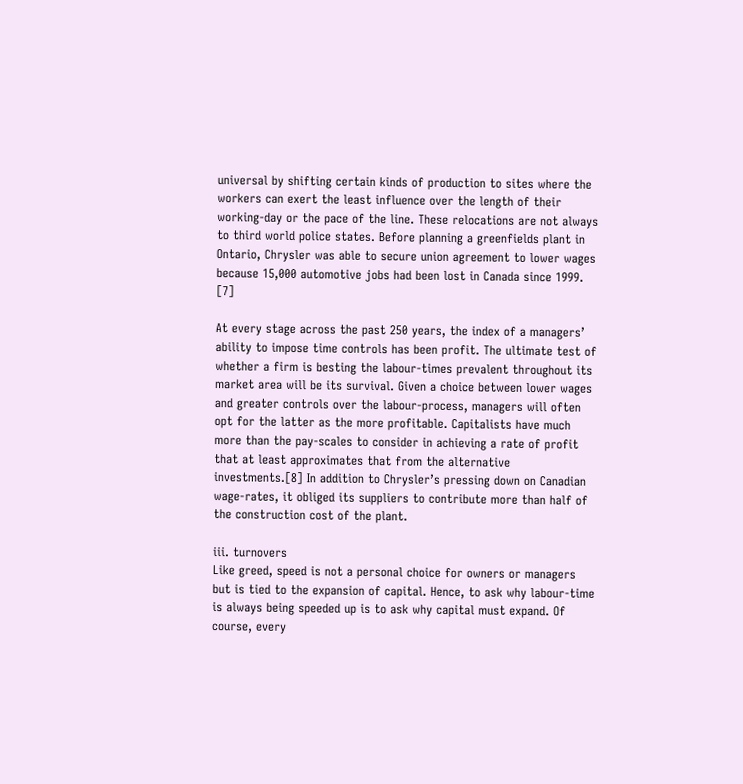universal by shifting certain kinds of production to sites where the workers can exert the least influence over the length of their working-day or the pace of the line. These relocations are not always to third world police states. Before planning a greenfields plant in Ontario, Chrysler was able to secure union agreement to lower wages because 15,000 automotive jobs had been lost in Canada since 1999. [7]

At every stage across the past 250 years, the index of a managers’ ability to impose time controls has been profit. The ultimate test of whether a firm is besting the labour-times prevalent throughout its market area will be its survival. Given a choice between lower wages and greater controls over the labour-process, managers will often opt for the latter as the more profitable. Capitalists have much more than the pay-scales to consider in achieving a rate of profit that at least approximates that from the alternative investments.[8] In addition to Chrysler’s pressing down on Canadian wage-rates, it obliged its suppliers to contribute more than half of the construction cost of the plant.

iii. turnovers
Like greed, speed is not a personal choice for owners or managers but is tied to the expansion of capital. Hence, to ask why labour-time is always being speeded up is to ask why capital must expand. Of course, every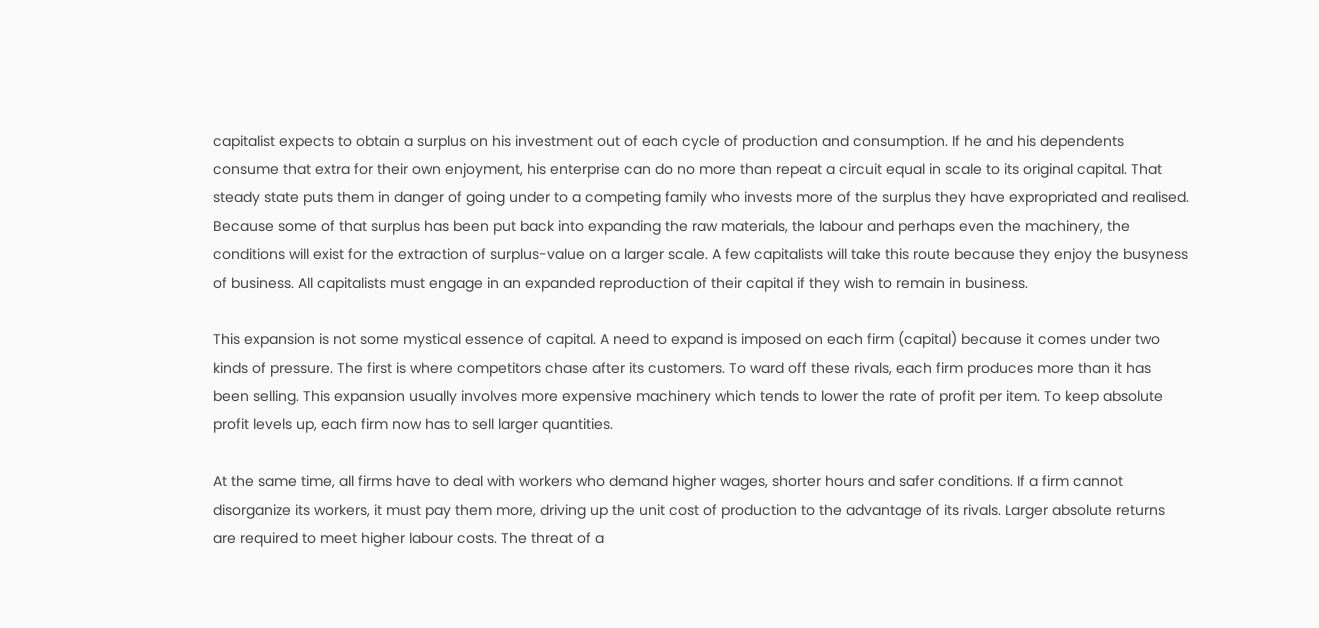capitalist expects to obtain a surplus on his investment out of each cycle of production and consumption. If he and his dependents consume that extra for their own enjoyment, his enterprise can do no more than repeat a circuit equal in scale to its original capital. That steady state puts them in danger of going under to a competing family who invests more of the surplus they have expropriated and realised. Because some of that surplus has been put back into expanding the raw materials, the labour and perhaps even the machinery, the conditions will exist for the extraction of surplus-value on a larger scale. A few capitalists will take this route because they enjoy the busyness of business. All capitalists must engage in an expanded reproduction of their capital if they wish to remain in business.

This expansion is not some mystical essence of capital. A need to expand is imposed on each firm (capital) because it comes under two kinds of pressure. The first is where competitors chase after its customers. To ward off these rivals, each firm produces more than it has been selling. This expansion usually involves more expensive machinery which tends to lower the rate of profit per item. To keep absolute profit levels up, each firm now has to sell larger quantities.

At the same time, all firms have to deal with workers who demand higher wages, shorter hours and safer conditions. If a firm cannot disorganize its workers, it must pay them more, driving up the unit cost of production to the advantage of its rivals. Larger absolute returns are required to meet higher labour costs. The threat of a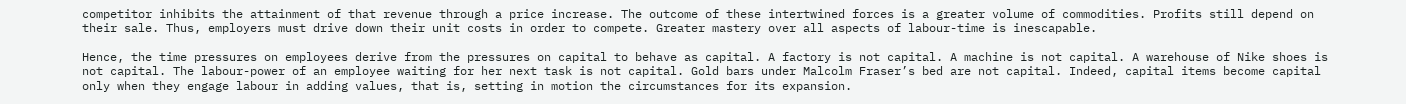competitor inhibits the attainment of that revenue through a price increase. The outcome of these intertwined forces is a greater volume of commodities. Profits still depend on their sale. Thus, employers must drive down their unit costs in order to compete. Greater mastery over all aspects of labour-time is inescapable.

Hence, the time pressures on employees derive from the pressures on capital to behave as capital. A factory is not capital. A machine is not capital. A warehouse of Nike shoes is not capital. The labour-power of an employee waiting for her next task is not capital. Gold bars under Malcolm Fraser’s bed are not capital. Indeed, capital items become capital only when they engage labour in adding values, that is, setting in motion the circumstances for its expansion.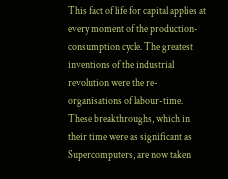This fact of life for capital applies at every moment of the production-consumption cycle. The greatest inventions of the industrial revolution were the re-organisations of labour-time. These breakthroughs, which in their time were as significant as Supercomputers, are now taken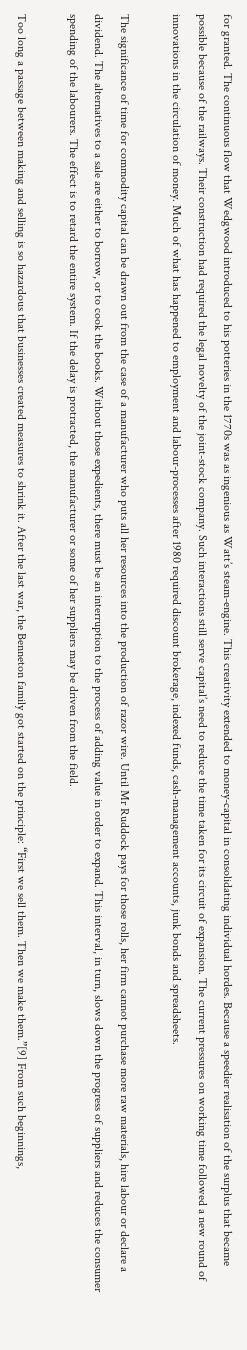for granted. The continuous flow that Wedgwood introduced to his potteries in the 1770s was as ingenious as Watt’s steam-engine. This creativity extended to money-capital in consolidating individual hordes. Because a speedier realisation of the surplus that became possible because of the railways. Their construction had required the legal novelty of the joint-stock company. Such interactions still serve capital’s need to reduce the time taken for its circuit of expansion. The current pressures on working time followed a new round of innovations in the circulation of money. Much of what has happened to employment and labour-processes after 1980 required discount brokerage, indexed funds, cash-management accounts, junk bonds and spreadsheets.

The significance of time for commodity capital can be drawn out from the case of a manufacturer who puts all her resources into the production of razor wire. Until Mr Ruddock pays for those rolls, her firm cannot purchase more raw materials, hire labour or declare a dividend. The alternatives to a sale are either to borrow, or to cook the books. Without those expedients, there must be an interruption to the process of adding value in order to expand. This interval, in turn, slows down the progress of suppliers and reduces the consumer spending of the labourers. The effect is to retard the entire system. If the delay is protracted, the manufacturer or some of her suppliers may be driven from the field.

Too long a passage between making and selling is so hazardous that businesses created measures to shrink it. After the last war, the Benneton family got started on the principle: “First we sell them. Then we make them.”[9] From such beginnings,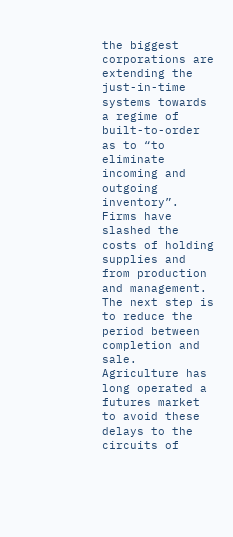the biggest corporations are extending the just-in-time systems towards a regime of built-to-order as to “to eliminate incoming and outgoing inventory”. Firms have slashed the costs of holding supplies and from production and management. The next step is to reduce the period between completion and sale. Agriculture has long operated a futures market to avoid these delays to the circuits of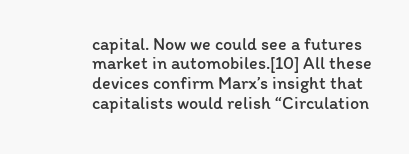capital. Now we could see a futures market in automobiles.[10] All these devices confirm Marx’s insight that capitalists would relish “Circulation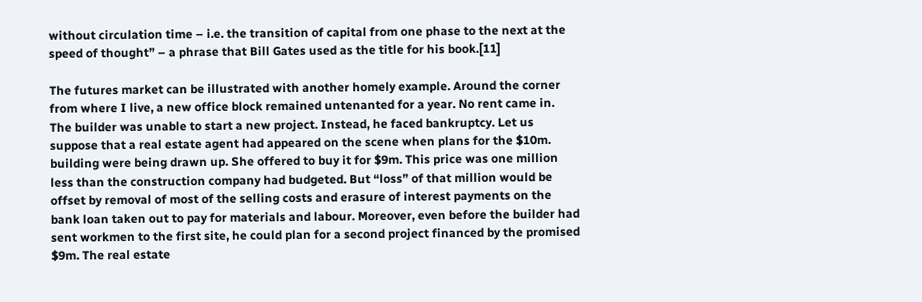without circulation time – i.e. the transition of capital from one phase to the next at the speed of thought” – a phrase that Bill Gates used as the title for his book.[11]

The futures market can be illustrated with another homely example. Around the corner from where I live, a new office block remained untenanted for a year. No rent came in. The builder was unable to start a new project. Instead, he faced bankruptcy. Let us suppose that a real estate agent had appeared on the scene when plans for the $10m. building were being drawn up. She offered to buy it for $9m. This price was one million less than the construction company had budgeted. But “loss” of that million would be offset by removal of most of the selling costs and erasure of interest payments on the bank loan taken out to pay for materials and labour. Moreover, even before the builder had sent workmen to the first site, he could plan for a second project financed by the promised $9m. The real estate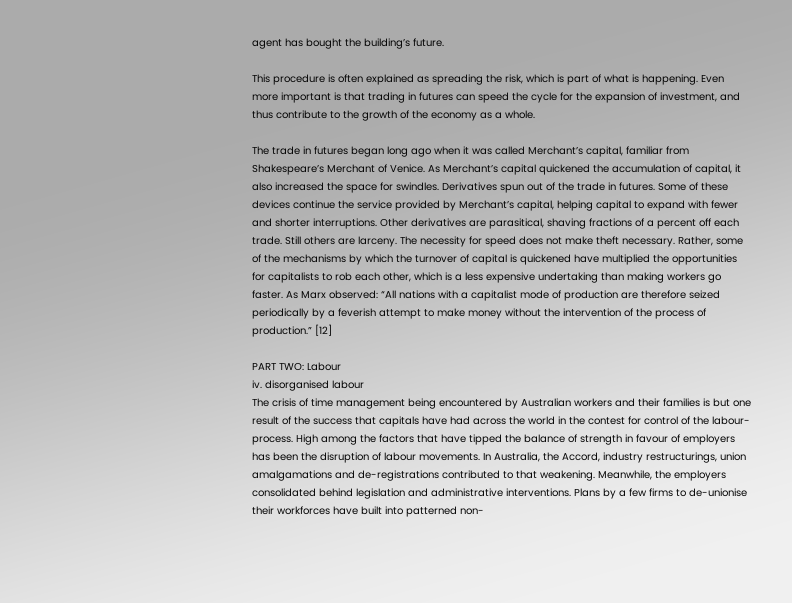agent has bought the building’s future.

This procedure is often explained as spreading the risk, which is part of what is happening. Even more important is that trading in futures can speed the cycle for the expansion of investment, and thus contribute to the growth of the economy as a whole.

The trade in futures began long ago when it was called Merchant’s capital, familiar from Shakespeare’s Merchant of Venice. As Merchant’s capital quickened the accumulation of capital, it also increased the space for swindles. Derivatives spun out of the trade in futures. Some of these devices continue the service provided by Merchant’s capital, helping capital to expand with fewer and shorter interruptions. Other derivatives are parasitical, shaving fractions of a percent off each trade. Still others are larceny. The necessity for speed does not make theft necessary. Rather, some of the mechanisms by which the turnover of capital is quickened have multiplied the opportunities for capitalists to rob each other, which is a less expensive undertaking than making workers go faster. As Marx observed: “All nations with a capitalist mode of production are therefore seized periodically by a feverish attempt to make money without the intervention of the process of production.” [12]

PART TWO: Labour
iv. disorganised labour
The crisis of time management being encountered by Australian workers and their families is but one result of the success that capitals have had across the world in the contest for control of the labour-process. High among the factors that have tipped the balance of strength in favour of employers has been the disruption of labour movements. In Australia, the Accord, industry restructurings, union amalgamations and de-registrations contributed to that weakening. Meanwhile, the employers consolidated behind legislation and administrative interventions. Plans by a few firms to de-unionise their workforces have built into patterned non-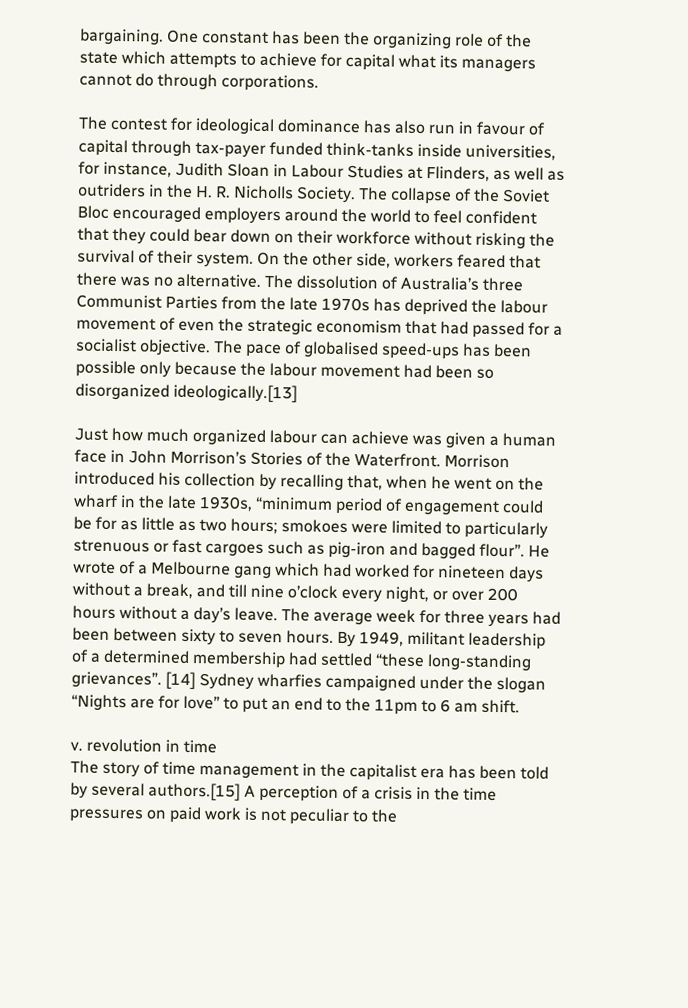bargaining. One constant has been the organizing role of the state which attempts to achieve for capital what its managers cannot do through corporations.

The contest for ideological dominance has also run in favour of capital through tax-payer funded think-tanks inside universities, for instance, Judith Sloan in Labour Studies at Flinders, as well as outriders in the H. R. Nicholls Society. The collapse of the Soviet Bloc encouraged employers around the world to feel confident that they could bear down on their workforce without risking the survival of their system. On the other side, workers feared that there was no alternative. The dissolution of Australia’s three Communist Parties from the late 1970s has deprived the labour movement of even the strategic economism that had passed for a socialist objective. The pace of globalised speed-ups has been possible only because the labour movement had been so disorganized ideologically.[13]

Just how much organized labour can achieve was given a human face in John Morrison’s Stories of the Waterfront. Morrison introduced his collection by recalling that, when he went on the wharf in the late 1930s, “minimum period of engagement could be for as little as two hours; smokoes were limited to particularly strenuous or fast cargoes such as pig-iron and bagged flour”. He wrote of a Melbourne gang which had worked for nineteen days without a break, and till nine o’clock every night, or over 200 hours without a day’s leave. The average week for three years had been between sixty to seven hours. By 1949, militant leadership of a determined membership had settled “these long-standing grievances”. [14] Sydney wharfies campaigned under the slogan “Nights are for love” to put an end to the 11pm to 6 am shift.

v. revolution in time
The story of time management in the capitalist era has been told by several authors.[15] A perception of a crisis in the time pressures on paid work is not peculiar to the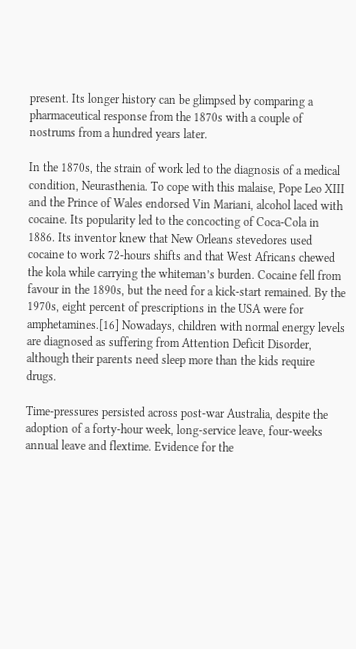present. Its longer history can be glimpsed by comparing a pharmaceutical response from the 1870s with a couple of nostrums from a hundred years later.

In the 1870s, the strain of work led to the diagnosis of a medical condition, Neurasthenia. To cope with this malaise, Pope Leo XIII and the Prince of Wales endorsed Vin Mariani, alcohol laced with cocaine. Its popularity led to the concocting of Coca-Cola in 1886. Its inventor knew that New Orleans stevedores used cocaine to work 72-hours shifts and that West Africans chewed the kola while carrying the whiteman’s burden. Cocaine fell from favour in the 1890s, but the need for a kick-start remained. By the 1970s, eight percent of prescriptions in the USA were for amphetamines.[16] Nowadays, children with normal energy levels are diagnosed as suffering from Attention Deficit Disorder, although their parents need sleep more than the kids require drugs.

Time-pressures persisted across post-war Australia, despite the adoption of a forty-hour week, long-service leave, four-weeks annual leave and flextime. Evidence for the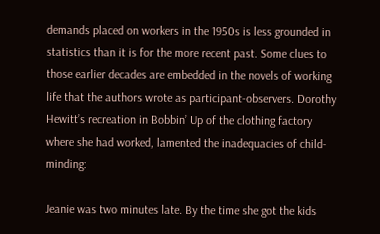demands placed on workers in the 1950s is less grounded in statistics than it is for the more recent past. Some clues to those earlier decades are embedded in the novels of working life that the authors wrote as participant-observers. Dorothy Hewitt’s recreation in Bobbin’ Up of the clothing factory where she had worked, lamented the inadequacies of child-minding:

Jeanie was two minutes late. By the time she got the kids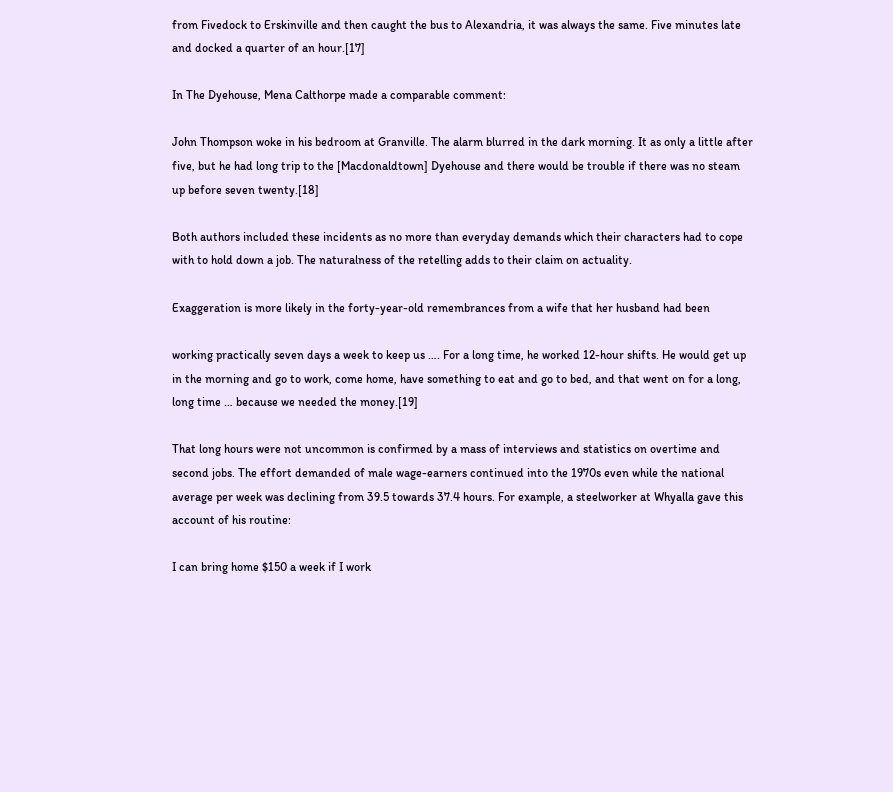from Fivedock to Erskinville and then caught the bus to Alexandria, it was always the same. Five minutes late and docked a quarter of an hour.[17]

In The Dyehouse, Mena Calthorpe made a comparable comment:

John Thompson woke in his bedroom at Granville. The alarm blurred in the dark morning. It as only a little after five, but he had long trip to the [Macdonaldtown] Dyehouse and there would be trouble if there was no steam up before seven twenty.[18]

Both authors included these incidents as no more than everyday demands which their characters had to cope with to hold down a job. The naturalness of the retelling adds to their claim on actuality.

Exaggeration is more likely in the forty-year-old remembrances from a wife that her husband had been

working practically seven days a week to keep us …. For a long time, he worked 12-hour shifts. He would get up in the morning and go to work, come home, have something to eat and go to bed, and that went on for a long, long time … because we needed the money.[19]

That long hours were not uncommon is confirmed by a mass of interviews and statistics on overtime and second jobs. The effort demanded of male wage-earners continued into the 1970s even while the national average per week was declining from 39.5 towards 37.4 hours. For example, a steelworker at Whyalla gave this account of his routine:

I can bring home $150 a week if I work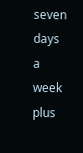seven days a week plus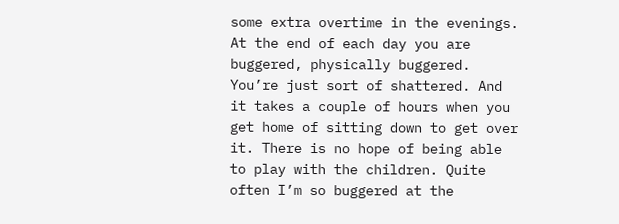some extra overtime in the evenings. At the end of each day you are buggered, physically buggered. You’re just sort of shattered. And it takes a couple of hours when you get home of sitting down to get over it. There is no hope of being able to play with the children. Quite often I’m so buggered at the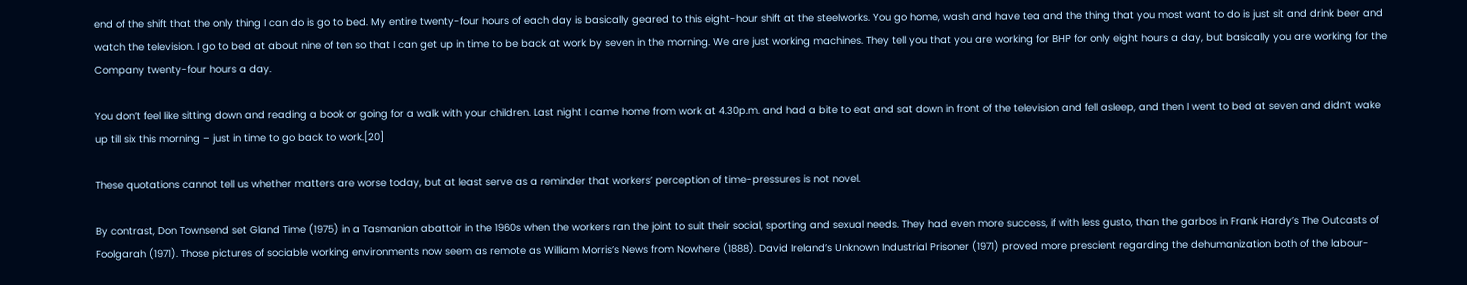end of the shift that the only thing I can do is go to bed. My entire twenty-four hours of each day is basically geared to this eight-hour shift at the steelworks. You go home, wash and have tea and the thing that you most want to do is just sit and drink beer and watch the television. I go to bed at about nine of ten so that I can get up in time to be back at work by seven in the morning. We are just working machines. They tell you that you are working for BHP for only eight hours a day, but basically you are working for the Company twenty-four hours a day.

You don’t feel like sitting down and reading a book or going for a walk with your children. Last night I came home from work at 4.30p.m. and had a bite to eat and sat down in front of the television and fell asleep, and then I went to bed at seven and didn’t wake up till six this morning – just in time to go back to work.[20]

These quotations cannot tell us whether matters are worse today, but at least serve as a reminder that workers’ perception of time-pressures is not novel.

By contrast, Don Townsend set Gland Time (1975) in a Tasmanian abattoir in the 1960s when the workers ran the joint to suit their social, sporting and sexual needs. They had even more success, if with less gusto, than the garbos in Frank Hardy’s The Outcasts of Foolgarah (1971). Those pictures of sociable working environments now seem as remote as William Morris’s News from Nowhere (1888). David Ireland’s Unknown Industrial Prisoner (1971) proved more prescient regarding the dehumanization both of the labour-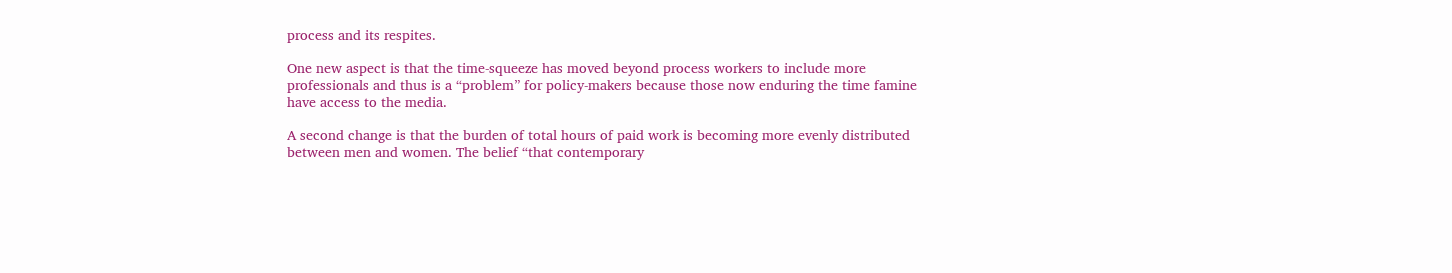process and its respites.

One new aspect is that the time-squeeze has moved beyond process workers to include more professionals and thus is a “problem” for policy-makers because those now enduring the time famine have access to the media.

A second change is that the burden of total hours of paid work is becoming more evenly distributed between men and women. The belief “that contemporary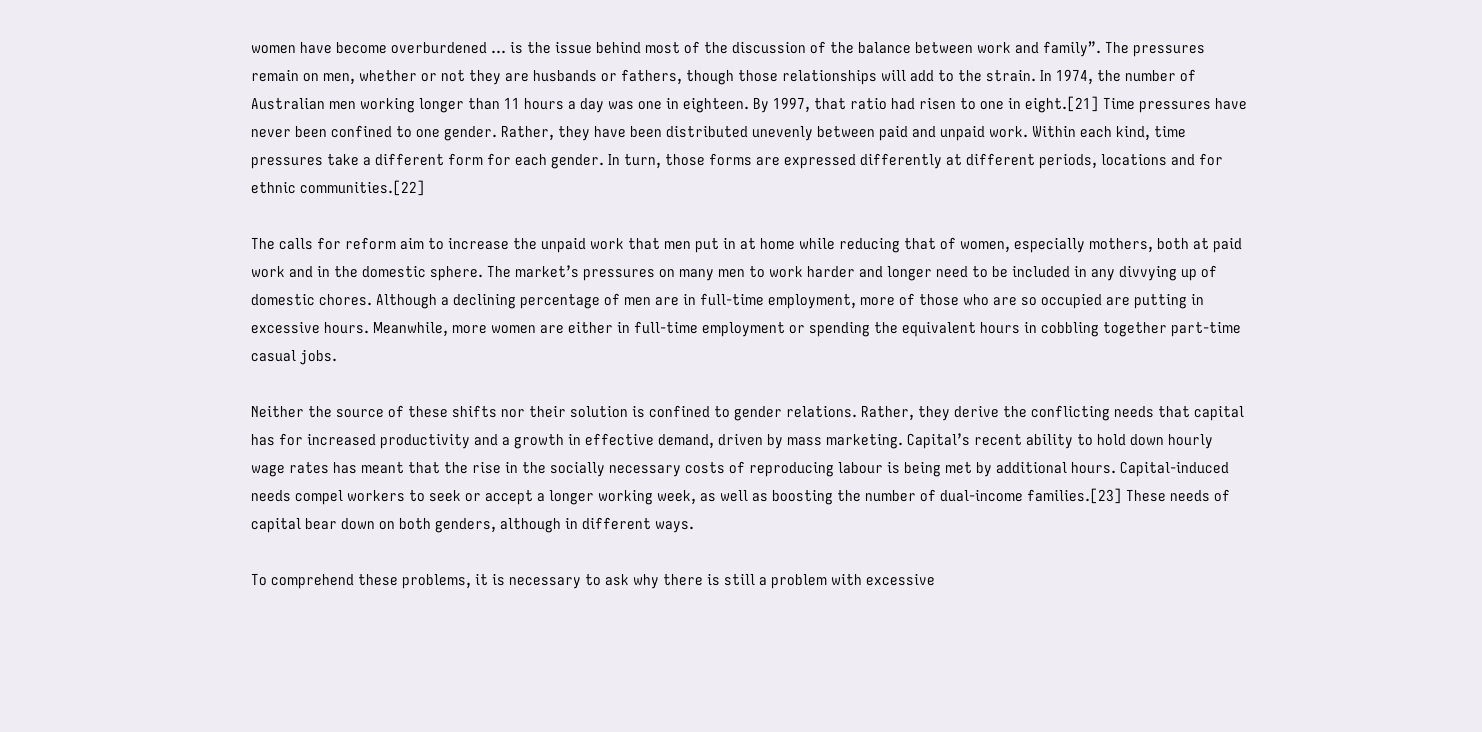women have become overburdened … is the issue behind most of the discussion of the balance between work and family”. The pressures remain on men, whether or not they are husbands or fathers, though those relationships will add to the strain. In 1974, the number of Australian men working longer than 11 hours a day was one in eighteen. By 1997, that ratio had risen to one in eight.[21] Time pressures have never been confined to one gender. Rather, they have been distributed unevenly between paid and unpaid work. Within each kind, time pressures take a different form for each gender. In turn, those forms are expressed differently at different periods, locations and for ethnic communities.[22]

The calls for reform aim to increase the unpaid work that men put in at home while reducing that of women, especially mothers, both at paid work and in the domestic sphere. The market’s pressures on many men to work harder and longer need to be included in any divvying up of domestic chores. Although a declining percentage of men are in full-time employment, more of those who are so occupied are putting in excessive hours. Meanwhile, more women are either in full-time employment or spending the equivalent hours in cobbling together part-time casual jobs.

Neither the source of these shifts nor their solution is confined to gender relations. Rather, they derive the conflicting needs that capital has for increased productivity and a growth in effective demand, driven by mass marketing. Capital’s recent ability to hold down hourly wage rates has meant that the rise in the socially necessary costs of reproducing labour is being met by additional hours. Capital-induced needs compel workers to seek or accept a longer working week, as well as boosting the number of dual-income families.[23] These needs of capital bear down on both genders, although in different ways.

To comprehend these problems, it is necessary to ask why there is still a problem with excessive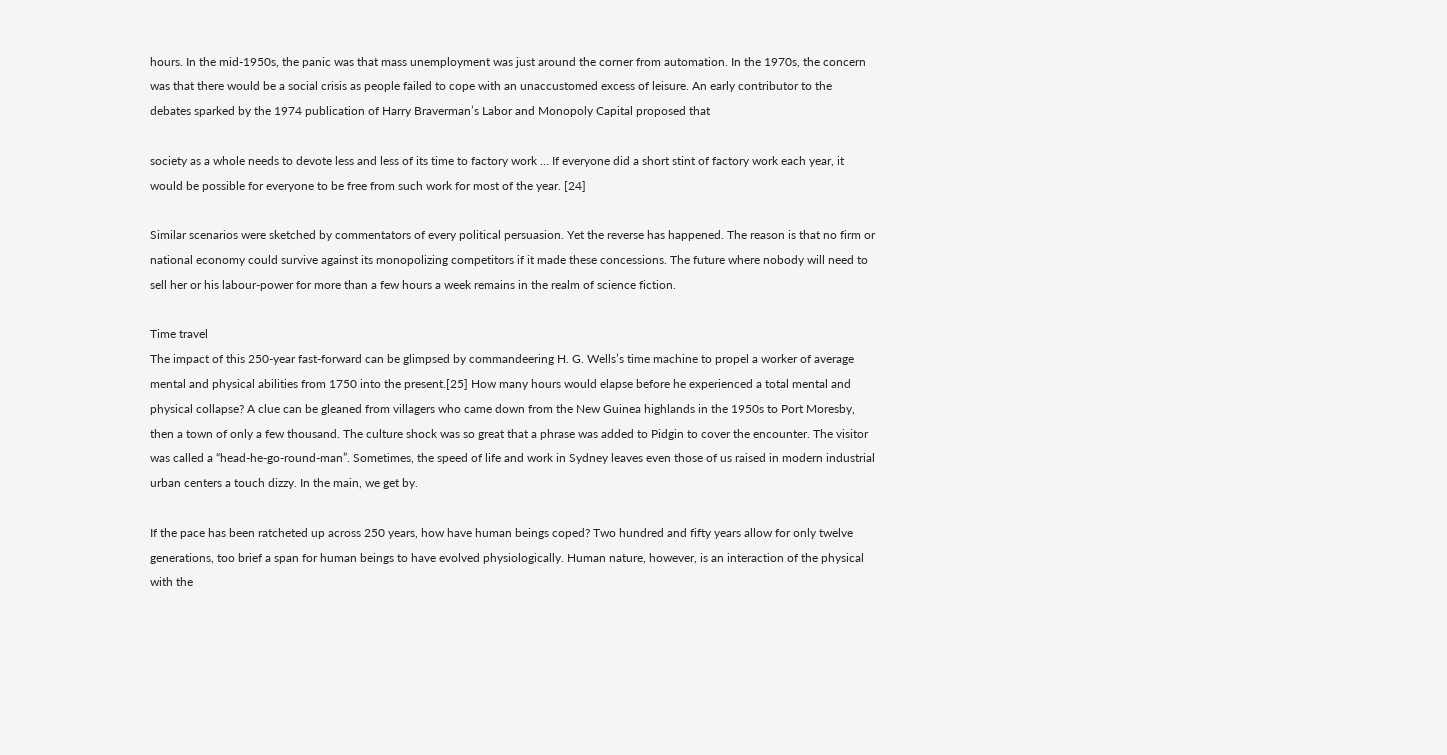hours. In the mid-1950s, the panic was that mass unemployment was just around the corner from automation. In the 1970s, the concern was that there would be a social crisis as people failed to cope with an unaccustomed excess of leisure. An early contributor to the debates sparked by the 1974 publication of Harry Braverman’s Labor and Monopoly Capital proposed that

society as a whole needs to devote less and less of its time to factory work … If everyone did a short stint of factory work each year, it would be possible for everyone to be free from such work for most of the year. [24]

Similar scenarios were sketched by commentators of every political persuasion. Yet the reverse has happened. The reason is that no firm or national economy could survive against its monopolizing competitors if it made these concessions. The future where nobody will need to sell her or his labour-power for more than a few hours a week remains in the realm of science fiction.

Time travel
The impact of this 250-year fast-forward can be glimpsed by commandeering H. G. Wells’s time machine to propel a worker of average mental and physical abilities from 1750 into the present.[25] How many hours would elapse before he experienced a total mental and physical collapse? A clue can be gleaned from villagers who came down from the New Guinea highlands in the 1950s to Port Moresby, then a town of only a few thousand. The culture shock was so great that a phrase was added to Pidgin to cover the encounter. The visitor was called a “head-he-go-round-man”. Sometimes, the speed of life and work in Sydney leaves even those of us raised in modern industrial urban centers a touch dizzy. In the main, we get by.

If the pace has been ratcheted up across 250 years, how have human beings coped? Two hundred and fifty years allow for only twelve generations, too brief a span for human beings to have evolved physiologically. Human nature, however, is an interaction of the physical with the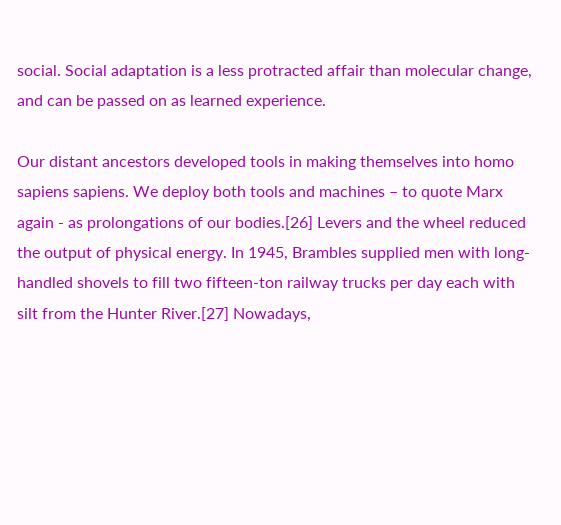social. Social adaptation is a less protracted affair than molecular change, and can be passed on as learned experience.

Our distant ancestors developed tools in making themselves into homo sapiens sapiens. We deploy both tools and machines – to quote Marx again - as prolongations of our bodies.[26] Levers and the wheel reduced the output of physical energy. In 1945, Brambles supplied men with long-handled shovels to fill two fifteen-ton railway trucks per day each with silt from the Hunter River.[27] Nowadays,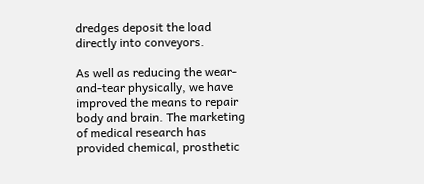dredges deposit the load directly into conveyors.

As well as reducing the wear-and-tear physically, we have improved the means to repair body and brain. The marketing of medical research has provided chemical, prosthetic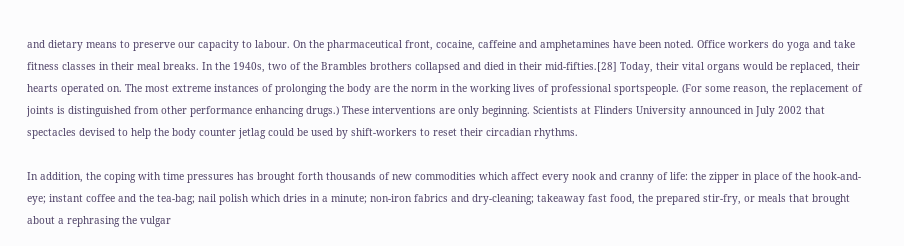and dietary means to preserve our capacity to labour. On the pharmaceutical front, cocaine, caffeine and amphetamines have been noted. Office workers do yoga and take fitness classes in their meal breaks. In the 1940s, two of the Brambles brothers collapsed and died in their mid-fifties.[28] Today, their vital organs would be replaced, their hearts operated on. The most extreme instances of prolonging the body are the norm in the working lives of professional sportspeople. (For some reason, the replacement of joints is distinguished from other performance enhancing drugs.) These interventions are only beginning. Scientists at Flinders University announced in July 2002 that spectacles devised to help the body counter jetlag could be used by shift-workers to reset their circadian rhythms.

In addition, the coping with time pressures has brought forth thousands of new commodities which affect every nook and cranny of life: the zipper in place of the hook-and-eye; instant coffee and the tea-bag; nail polish which dries in a minute; non-iron fabrics and dry-cleaning; takeaway fast food, the prepared stir-fry, or meals that brought about a rephrasing the vulgar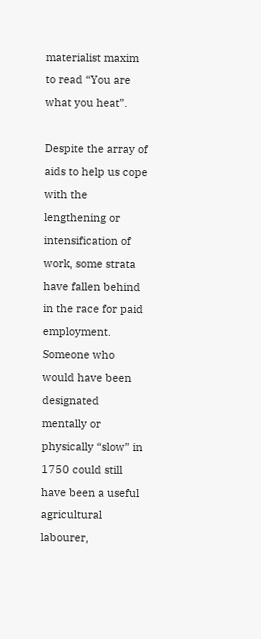materialist maxim to read “You are what you heat”.

Despite the array of aids to help us cope with the lengthening or intensification of work, some strata have fallen behind in the race for paid employment. Someone who would have been designated mentally or physically “slow” in 1750 could still have been a useful agricultural labourer,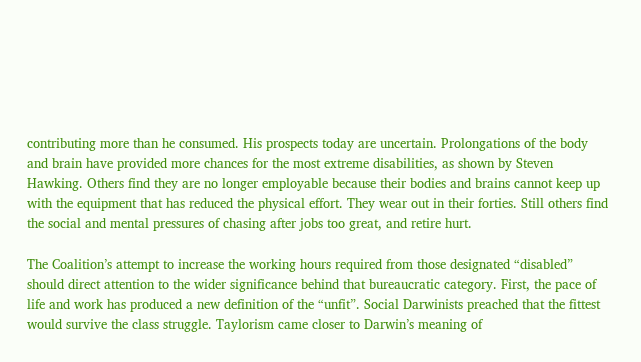contributing more than he consumed. His prospects today are uncertain. Prolongations of the body and brain have provided more chances for the most extreme disabilities, as shown by Steven Hawking. Others find they are no longer employable because their bodies and brains cannot keep up with the equipment that has reduced the physical effort. They wear out in their forties. Still others find the social and mental pressures of chasing after jobs too great, and retire hurt.

The Coalition’s attempt to increase the working hours required from those designated “disabled” should direct attention to the wider significance behind that bureaucratic category. First, the pace of life and work has produced a new definition of the “unfit”. Social Darwinists preached that the fittest would survive the class struggle. Taylorism came closer to Darwin’s meaning of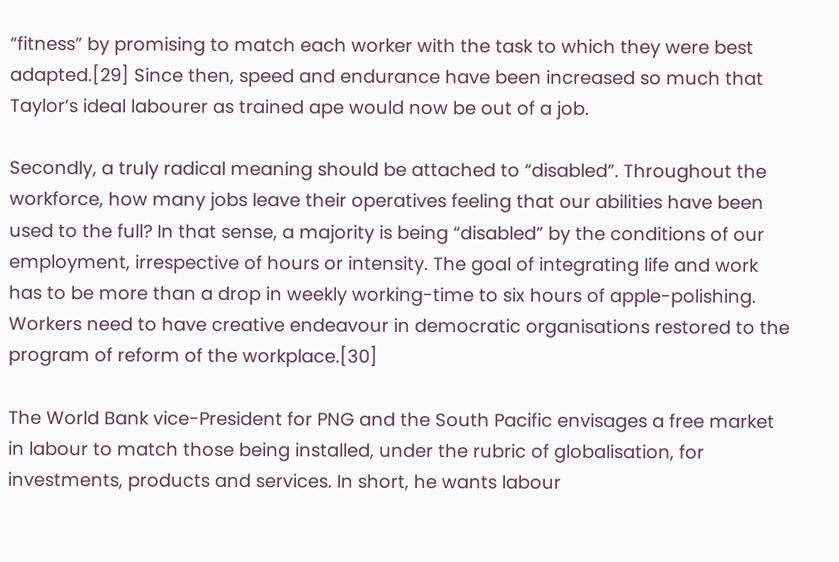“fitness” by promising to match each worker with the task to which they were best adapted.[29] Since then, speed and endurance have been increased so much that Taylor’s ideal labourer as trained ape would now be out of a job.

Secondly, a truly radical meaning should be attached to “disabled”. Throughout the workforce, how many jobs leave their operatives feeling that our abilities have been used to the full? In that sense, a majority is being “disabled” by the conditions of our employment, irrespective of hours or intensity. The goal of integrating life and work has to be more than a drop in weekly working-time to six hours of apple-polishing. Workers need to have creative endeavour in democratic organisations restored to the program of reform of the workplace.[30]

The World Bank vice-President for PNG and the South Pacific envisages a free market in labour to match those being installed, under the rubric of globalisation, for investments, products and services. In short, he wants labour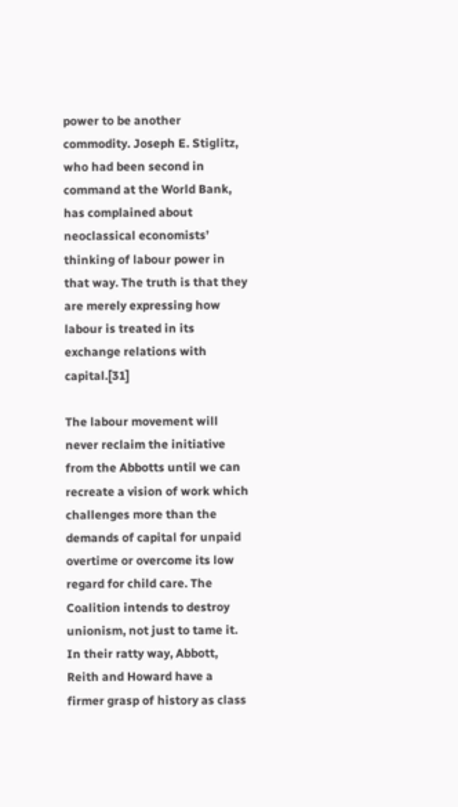power to be another commodity. Joseph E. Stiglitz, who had been second in command at the World Bank, has complained about neoclassical economists’ thinking of labour power in that way. The truth is that they are merely expressing how labour is treated in its exchange relations with capital.[31]

The labour movement will never reclaim the initiative from the Abbotts until we can recreate a vision of work which challenges more than the demands of capital for unpaid overtime or overcome its low regard for child care. The Coalition intends to destroy unionism, not just to tame it. In their ratty way, Abbott, Reith and Howard have a firmer grasp of history as class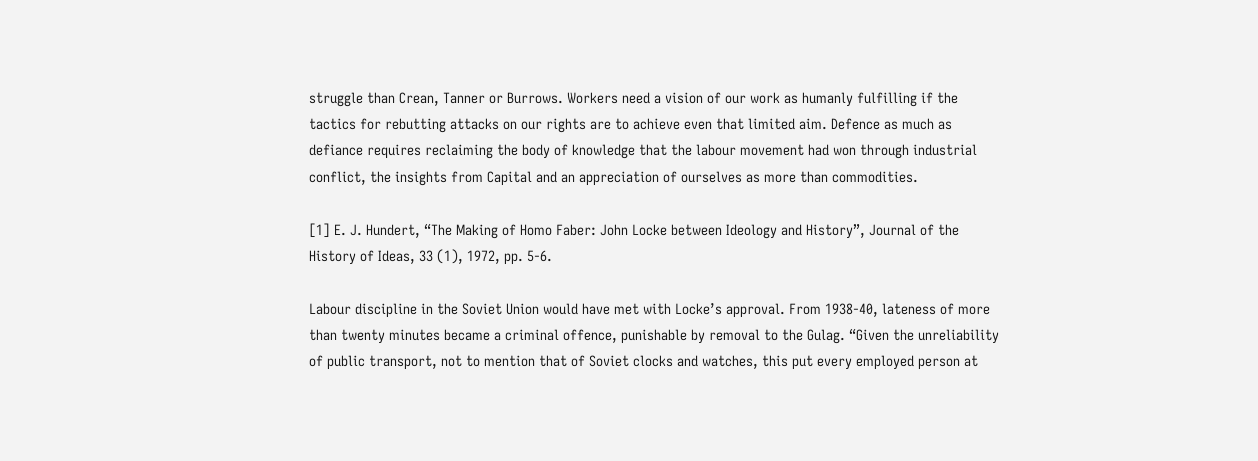struggle than Crean, Tanner or Burrows. Workers need a vision of our work as humanly fulfilling if the tactics for rebutting attacks on our rights are to achieve even that limited aim. Defence as much as defiance requires reclaiming the body of knowledge that the labour movement had won through industrial conflict, the insights from Capital and an appreciation of ourselves as more than commodities.

[1] E. J. Hundert, “The Making of Homo Faber: John Locke between Ideology and History”, Journal of the History of Ideas, 33 (1), 1972, pp. 5-6.

Labour discipline in the Soviet Union would have met with Locke’s approval. From 1938-40, lateness of more than twenty minutes became a criminal offence, punishable by removal to the Gulag. “Given the unreliability of public transport, not to mention that of Soviet clocks and watches, this put every employed person at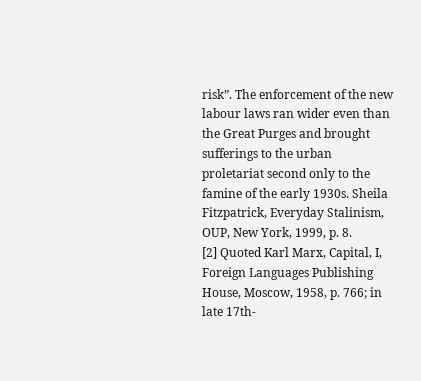risk”. The enforcement of the new labour laws ran wider even than the Great Purges and brought sufferings to the urban proletariat second only to the famine of the early 1930s. Sheila Fitzpatrick, Everyday Stalinism, OUP, New York, 1999, p. 8.
[2] Quoted Karl Marx, Capital, I, Foreign Languages Publishing House, Moscow, 1958, p. 766; in late 17th-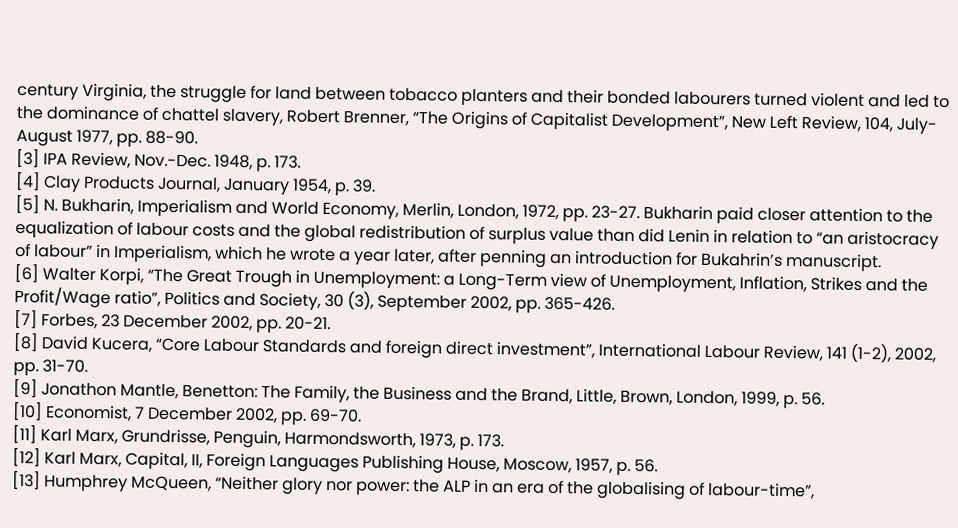century Virginia, the struggle for land between tobacco planters and their bonded labourers turned violent and led to the dominance of chattel slavery, Robert Brenner, “The Origins of Capitalist Development”, New Left Review, 104, July-August 1977, pp. 88-90.
[3] IPA Review, Nov.-Dec. 1948, p. 173.
[4] Clay Products Journal, January 1954, p. 39.
[5] N. Bukharin, Imperialism and World Economy, Merlin, London, 1972, pp. 23-27. Bukharin paid closer attention to the equalization of labour costs and the global redistribution of surplus value than did Lenin in relation to “an aristocracy of labour” in Imperialism, which he wrote a year later, after penning an introduction for Bukahrin’s manuscript.
[6] Walter Korpi, “The Great Trough in Unemployment: a Long-Term view of Unemployment, Inflation, Strikes and the Profit/Wage ratio”, Politics and Society, 30 (3), September 2002, pp. 365-426.
[7] Forbes, 23 December 2002, pp. 20-21.
[8] David Kucera, “Core Labour Standards and foreign direct investment”, International Labour Review, 141 (1-2), 2002, pp. 31-70.
[9] Jonathon Mantle, Benetton: The Family, the Business and the Brand, Little, Brown, London, 1999, p. 56.
[10] Economist, 7 December 2002, pp. 69-70.
[11] Karl Marx, Grundrisse, Penguin, Harmondsworth, 1973, p. 173.
[12] Karl Marx, Capital, II, Foreign Languages Publishing House, Moscow, 1957, p. 56.
[13] Humphrey McQueen, “Neither glory nor power: the ALP in an era of the globalising of labour-time”,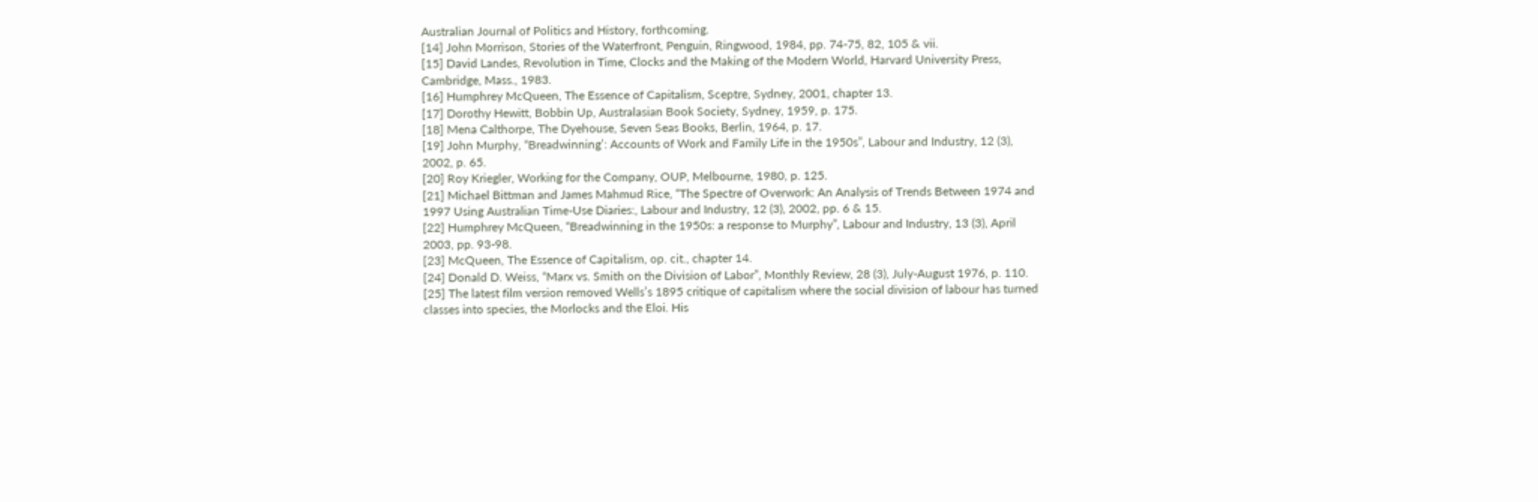Australian Journal of Politics and History, forthcoming.
[14] John Morrison, Stories of the Waterfront, Penguin, Ringwood, 1984, pp. 74-75, 82, 105 & vii.
[15] David Landes, Revolution in Time, Clocks and the Making of the Modern World, Harvard University Press, Cambridge, Mass., 1983.
[16] Humphrey McQueen, The Essence of Capitalism, Sceptre, Sydney, 2001, chapter 13.
[17] Dorothy Hewitt, Bobbin Up, Australasian Book Society, Sydney, 1959, p. 175.
[18] Mena Calthorpe, The Dyehouse, Seven Seas Books, Berlin, 1964, p. 17.
[19] John Murphy, “Breadwinning’: Accounts of Work and Family Life in the 1950s”, Labour and Industry, 12 (3), 2002, p. 65.
[20] Roy Kriegler, Working for the Company, OUP, Melbourne, 1980, p. 125.
[21] Michael Bittman and James Mahmud Rice, “The Spectre of Overwork: An Analysis of Trends Between 1974 and 1997 Using Australian Time-Use Diaries:, Labour and Industry, 12 (3), 2002, pp. 6 & 15.
[22] Humphrey McQueen, “Breadwinning in the 1950s: a response to Murphy”, Labour and Industry, 13 (3), April 2003, pp. 93-98.
[23] McQueen, The Essence of Capitalism, op. cit., chapter 14.
[24] Donald D. Weiss, “Marx vs. Smith on the Division of Labor”, Monthly Review, 28 (3), July-August 1976, p. 110.
[25] The latest film version removed Wells’s 1895 critique of capitalism where the social division of labour has turned classes into species, the Morlocks and the Eloi. His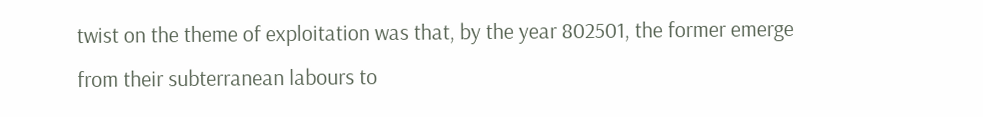twist on the theme of exploitation was that, by the year 802501, the former emerge from their subterranean labours to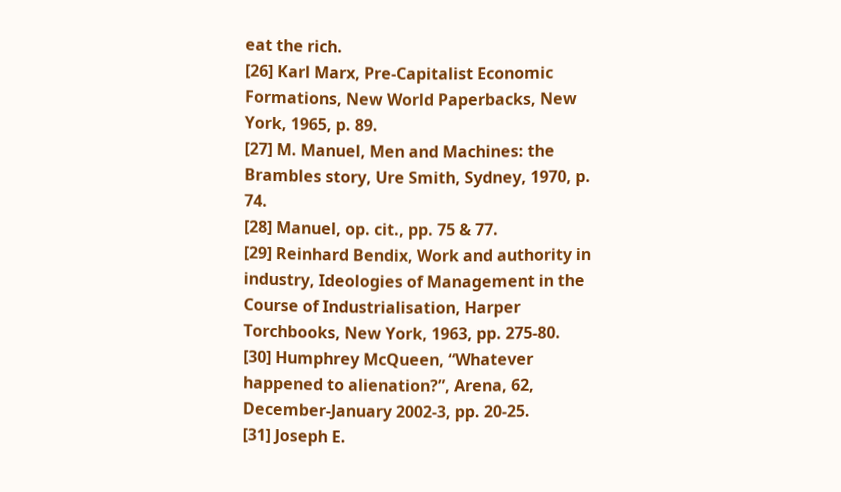eat the rich.
[26] Karl Marx, Pre-Capitalist Economic Formations, New World Paperbacks, New York, 1965, p. 89.
[27] M. Manuel, Men and Machines: the Brambles story, Ure Smith, Sydney, 1970, p. 74.
[28] Manuel, op. cit., pp. 75 & 77.
[29] Reinhard Bendix, Work and authority in industry, Ideologies of Management in the Course of Industrialisation, Harper Torchbooks, New York, 1963, pp. 275-80.
[30] Humphrey McQueen, “Whatever happened to alienation?”, Arena, 62, December-January 2002-3, pp. 20-25.
[31] Joseph E.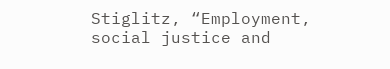Stiglitz, “Employment, social justice and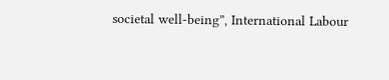societal well-being”, International Labour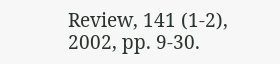Review, 141 (1-2), 2002, pp. 9-30.